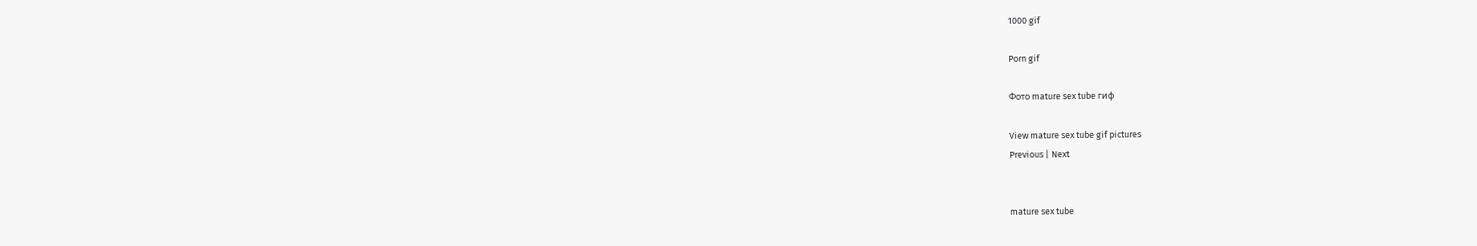1000 gif

Porn gif

Фото mature sex tube гиф

View mature sex tube gif pictures
Previous | Next


mature sex tube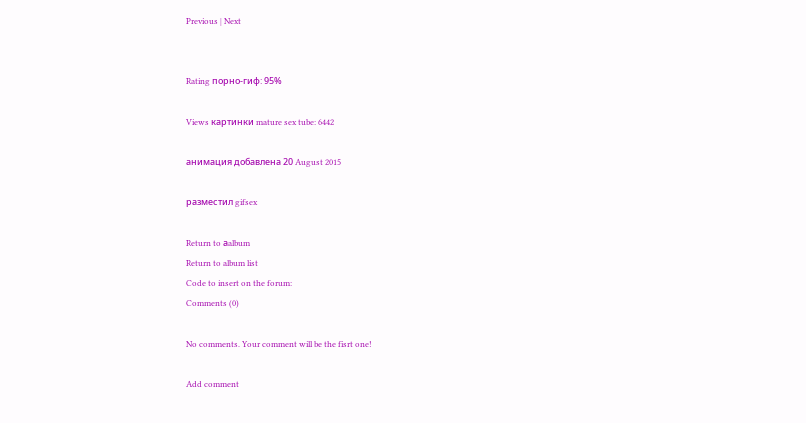Previous | Next


Rating порно-гиф: 95%

Views картинки mature sex tube: 6442

анимация добавлена 20 August 2015

разместил gifsex

Return to аalbum
Return to album list
Code to insert on the forum:
Comments (0)

No comments. Your comment will be the fisrt one!

Add comment